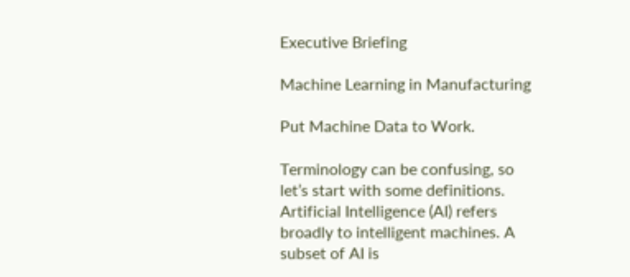Executive Briefing

Machine Learning in Manufacturing

Put Machine Data to Work.

Terminology can be confusing, so let’s start with some definitions. Artificial Intelligence (AI) refers broadly to intelligent machines. A subset of AI is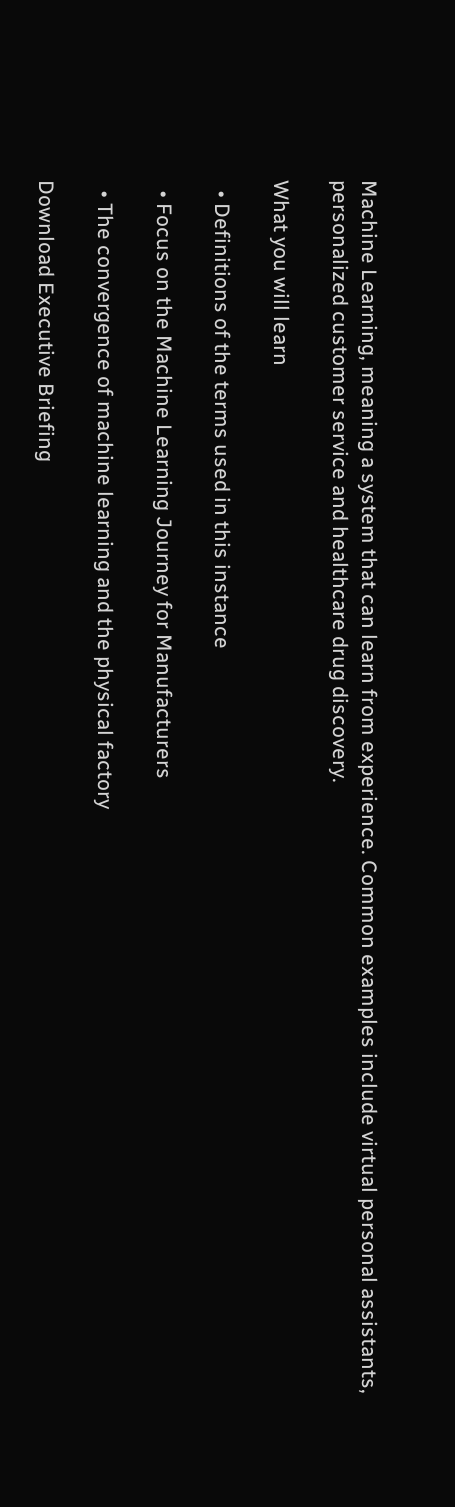Machine Learning, meaning a system that can learn from experience. Common examples include virtual personal assistants, personalized customer service and healthcare drug discovery.

What you will learn

  • Definitions of the terms used in this instance

  • Focus on the Machine Learning Journey for Manufacturers

  • The convergence of machine learning and the physical factory

Download Executive Briefing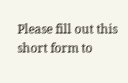Please fill out this short form to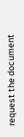request the document